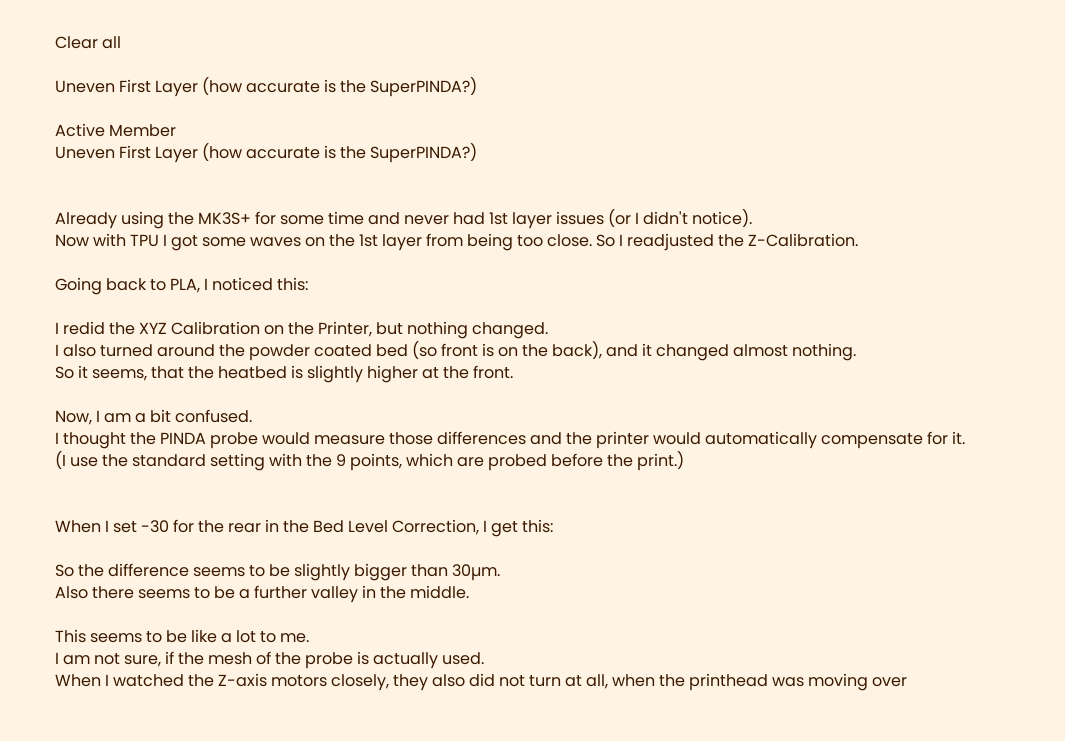Clear all

Uneven First Layer (how accurate is the SuperPINDA?)

Active Member
Uneven First Layer (how accurate is the SuperPINDA?)


Already using the MK3S+ for some time and never had 1st layer issues (or I didn't notice).
Now with TPU I got some waves on the 1st layer from being too close. So I readjusted the Z-Calibration.

Going back to PLA, I noticed this:

I redid the XYZ Calibration on the Printer, but nothing changed.
I also turned around the powder coated bed (so front is on the back), and it changed almost nothing.
So it seems, that the heatbed is slightly higher at the front.

Now, I am a bit confused.
I thought the PINDA probe would measure those differences and the printer would automatically compensate for it.
(I use the standard setting with the 9 points, which are probed before the print.)


When I set -30 for the rear in the Bed Level Correction, I get this:

So the difference seems to be slightly bigger than 30µm.
Also there seems to be a further valley in the middle.

This seems to be like a lot to me.
I am not sure, if the mesh of the probe is actually used.
When I watched the Z-axis motors closely, they also did not turn at all, when the printhead was moving over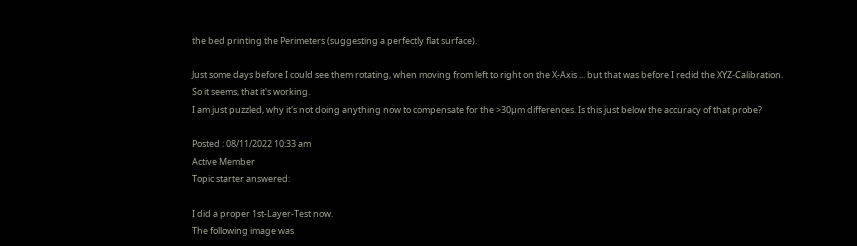the bed printing the Perimeters (suggesting a perfectly flat surface).

Just some days before I could see them rotating, when moving from left to right on the X-Axis ... but that was before I redid the XYZ-Calibration.
So it seems, that it's working.
I am just puzzled, why it's not doing anything now to compensate for the >30µm differences. Is this just below the accuracy of that probe?

Posted : 08/11/2022 10:33 am
Active Member
Topic starter answered:

I did a proper 1st-Layer-Test now.
The following image was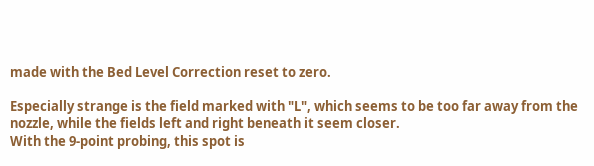made with the Bed Level Correction reset to zero.

Especially strange is the field marked with "L", which seems to be too far away from the nozzle, while the fields left and right beneath it seem closer.
With the 9-point probing, this spot is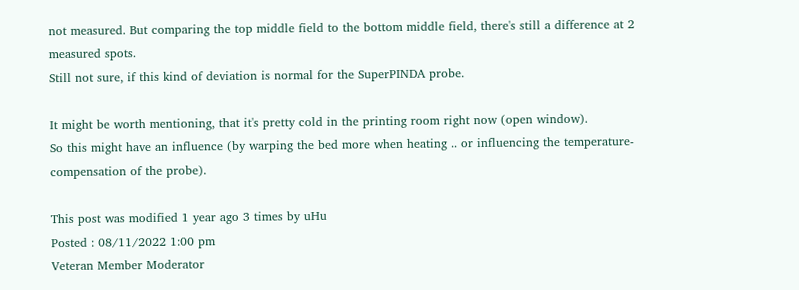not measured. But comparing the top middle field to the bottom middle field, there's still a difference at 2 measured spots.
Still not sure, if this kind of deviation is normal for the SuperPINDA probe.

It might be worth mentioning, that it's pretty cold in the printing room right now (open window).
So this might have an influence (by warping the bed more when heating .. or influencing the temperature-compensation of the probe).

This post was modified 1 year ago 3 times by uHu
Posted : 08/11/2022 1:00 pm
Veteran Member Moderator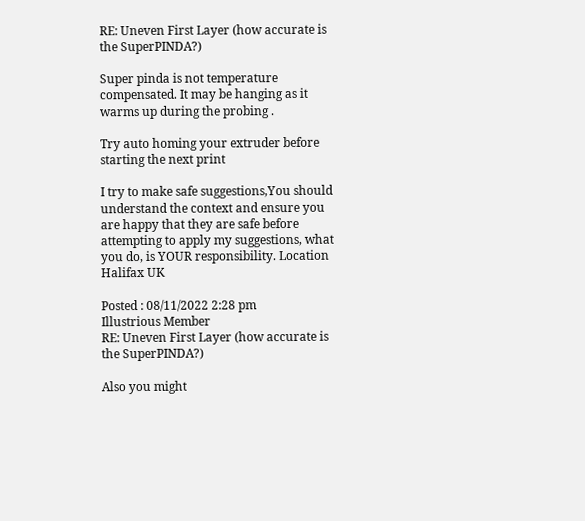RE: Uneven First Layer (how accurate is the SuperPINDA?)

Super pinda is not temperature compensated. It may be hanging as it warms up during the probing .

Try auto homing your extruder before starting the next print

I try to make safe suggestions,You should understand the context and ensure you are happy that they are safe before attempting to apply my suggestions, what you do, is YOUR responsibility. Location Halifax UK

Posted : 08/11/2022 2:28 pm
Illustrious Member
RE: Uneven First Layer (how accurate is the SuperPINDA?)

Also you might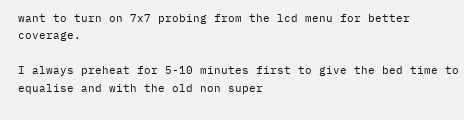want to turn on 7x7 probing from the lcd menu for better coverage.

I always preheat for 5-10 minutes first to give the bed time to equalise and with the old non super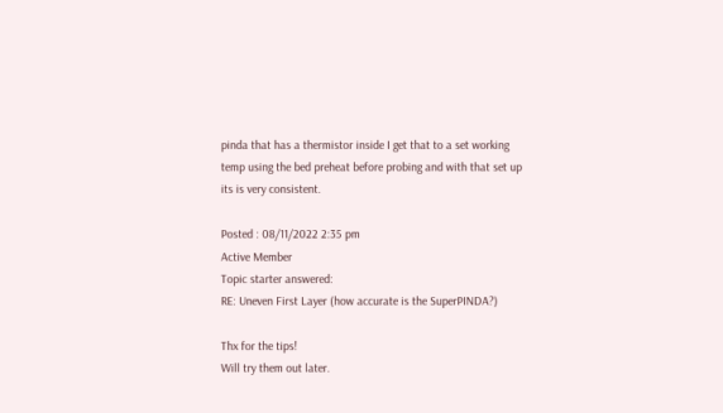pinda that has a thermistor inside I get that to a set working temp using the bed preheat before probing and with that set up its is very consistent.

Posted : 08/11/2022 2:35 pm
Active Member
Topic starter answered:
RE: Uneven First Layer (how accurate is the SuperPINDA?)

Thx for the tips!
Will try them out later.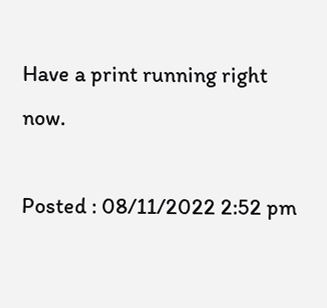Have a print running right now.

Posted : 08/11/2022 2:52 pm